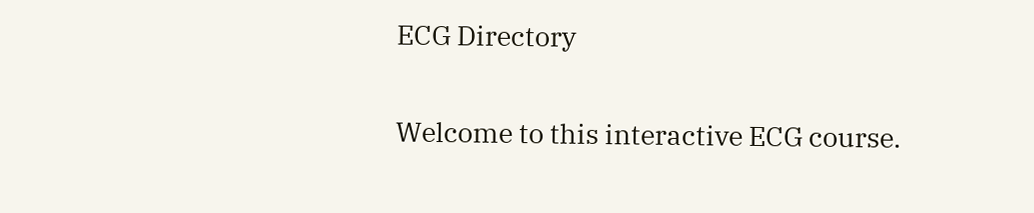ECG Directory

Welcome to this interactive ECG course.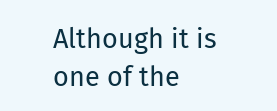Although it is one of the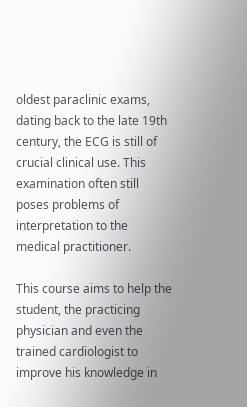oldest paraclinic exams, dating back to the late 19th century, the ECG is still of crucial clinical use. This examination often still poses problems of interpretation to the medical practitioner.

This course aims to help the student, the practicing physician and even the trained cardiologist to improve his knowledge in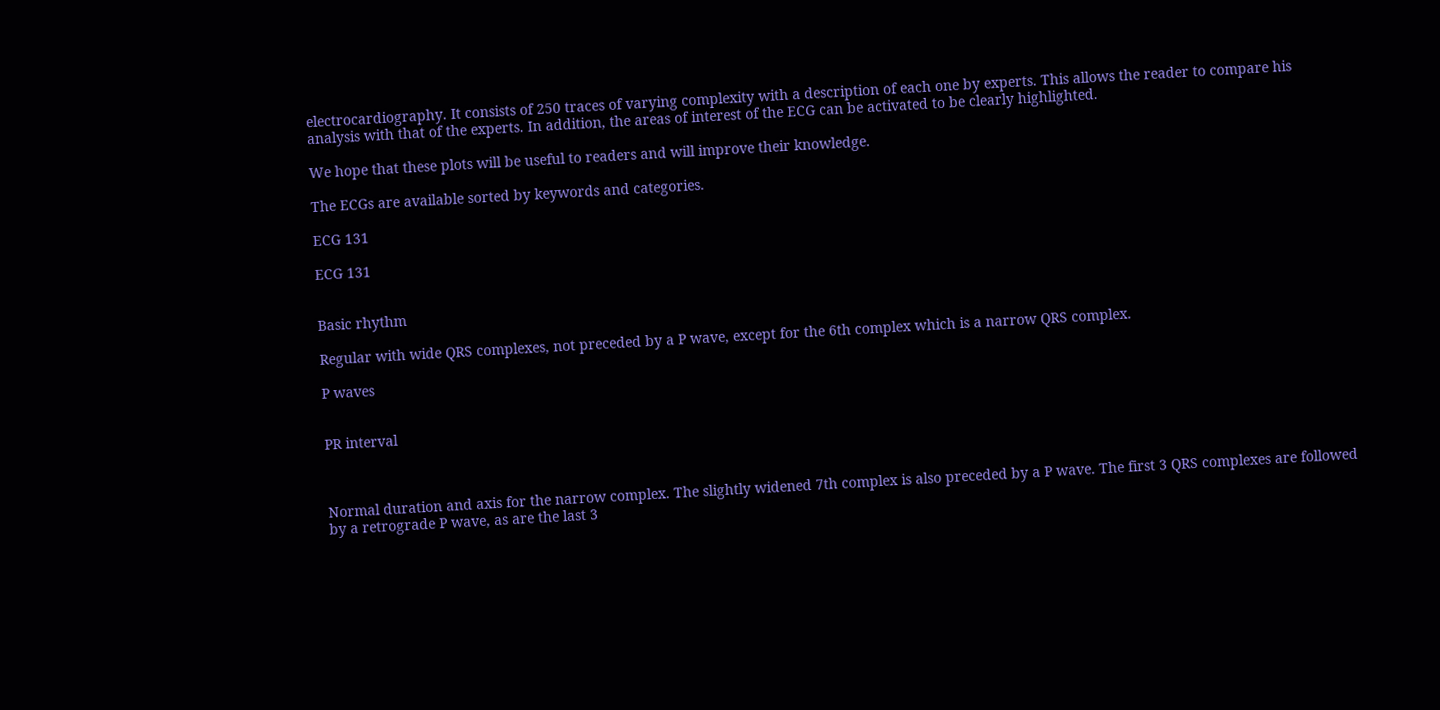electrocardiography. It consists of 250 traces of varying complexity with a description of each one by experts. This allows the reader to compare his analysis with that of the experts. In addition, the areas of interest of the ECG can be activated to be clearly highlighted.

We hope that these plots will be useful to readers and will improve their knowledge.

The ECGs are available sorted by keywords and categories.

ECG 131

ECG 131


Basic rhythm

Regular with wide QRS complexes, not preceded by a P wave, except for the 6th complex which is a narrow QRS complex.

P waves


PR interval



Normal duration and axis for the narrow complex. The slightly widened 7th complex is also preceded by a P wave. The first 3 QRS complexes are followed by a retrograde P wave, as are the last 3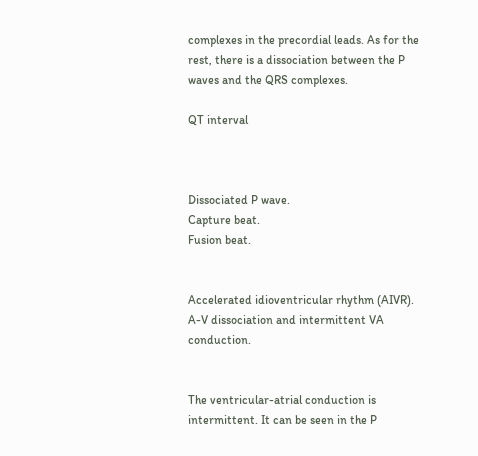complexes in the precordial leads. As for the rest, there is a dissociation between the P waves and the QRS complexes.

QT interval



Dissociated P wave.
Capture beat.
Fusion beat.


Accelerated idioventricular rhythm (AIVR). A-V dissociation and intermittent VA conduction.


The ventricular-atrial conduction is intermittent. It can be seen in the P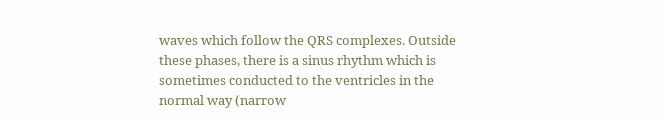waves which follow the QRS complexes. Outside these phases, there is a sinus rhythm which is sometimes conducted to the ventricles in the normal way (narrow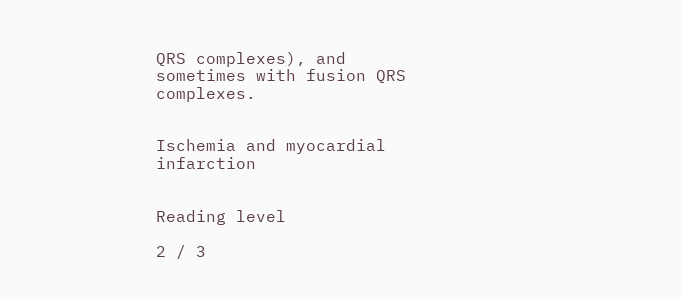QRS complexes), and sometimes with fusion QRS complexes.


Ischemia and myocardial infarction


Reading level

2 / 3